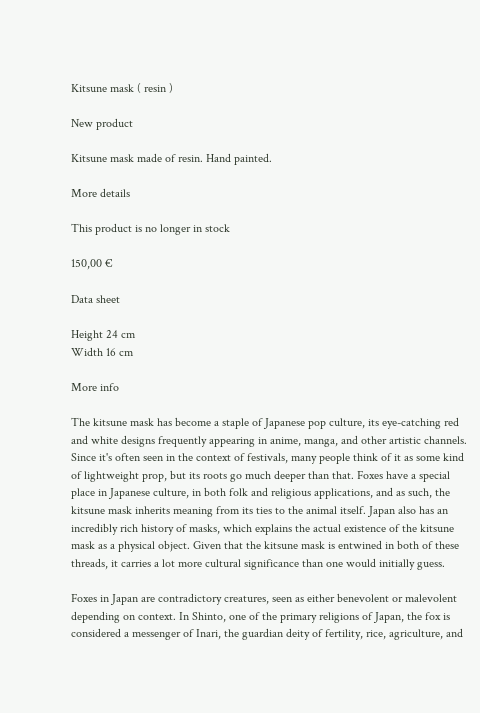Kitsune mask ( resin )

New product

Kitsune mask made of resin. Hand painted.

More details

This product is no longer in stock

150,00 €

Data sheet

Height 24 cm
Width 16 cm

More info

The kitsune mask has become a staple of Japanese pop culture, its eye-catching red and white designs frequently appearing in anime, manga, and other artistic channels. Since it's often seen in the context of festivals, many people think of it as some kind of lightweight prop, but its roots go much deeper than that. Foxes have a special place in Japanese culture, in both folk and religious applications, and as such, the kitsune mask inherits meaning from its ties to the animal itself. Japan also has an incredibly rich history of masks, which explains the actual existence of the kitsune mask as a physical object. Given that the kitsune mask is entwined in both of these threads, it carries a lot more cultural significance than one would initially guess.

Foxes in Japan are contradictory creatures, seen as either benevolent or malevolent depending on context. In Shinto, one of the primary religions of Japan, the fox is considered a messenger of Inari, the guardian deity of fertility, rice, agriculture, and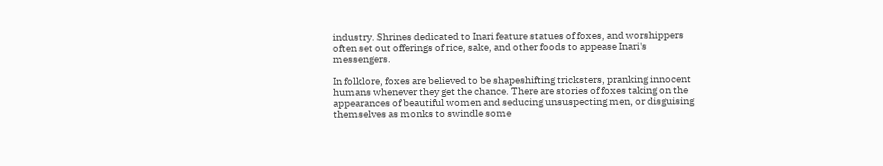industry. Shrines dedicated to Inari feature statues of foxes, and worshippers often set out offerings of rice, sake, and other foods to appease Inari's messengers.

In folklore, foxes are believed to be shapeshifting tricksters, pranking innocent humans whenever they get the chance. There are stories of foxes taking on the appearances of beautiful women and seducing unsuspecting men, or disguising themselves as monks to swindle some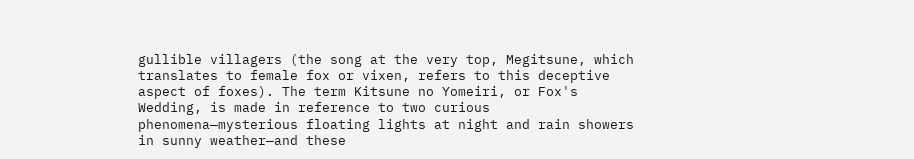gullible villagers (the song at the very top, Megitsune, which translates to female fox or vixen, refers to this deceptive aspect of foxes). The term Kitsune no Yomeiri, or Fox's Wedding, is made in reference to two curious phenomena—mysterious floating lights at night and rain showers in sunny weather—and these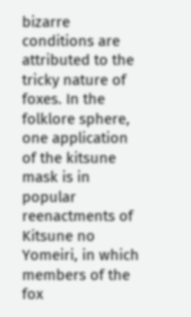bizarre conditions are attributed to the tricky nature of foxes. In the folklore sphere, one application of the kitsune mask is in popular reenactments of Kitsune no Yomeiri, in which members of the fox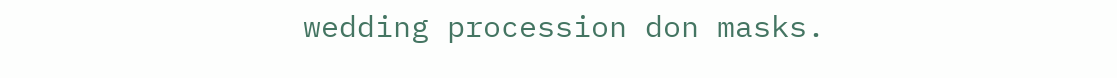wedding procession don masks.